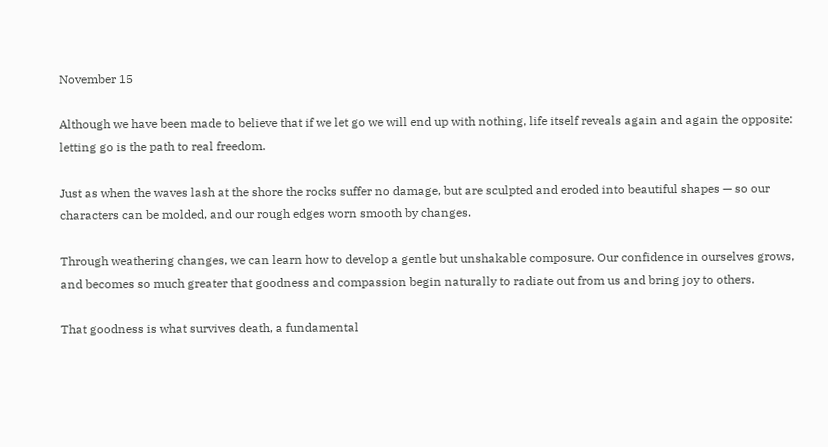November 15

Although we have been made to believe that if we let go we will end up with nothing, life itself reveals again and again the opposite: letting go is the path to real freedom.

Just as when the waves lash at the shore the rocks suffer no damage, but are sculpted and eroded into beautiful shapes — so our characters can be molded, and our rough edges worn smooth by changes.

Through weathering changes, we can learn how to develop a gentle but unshakable composure. Our confidence in ourselves grows, and becomes so much greater that goodness and compassion begin naturally to radiate out from us and bring joy to others.

That goodness is what survives death, a fundamental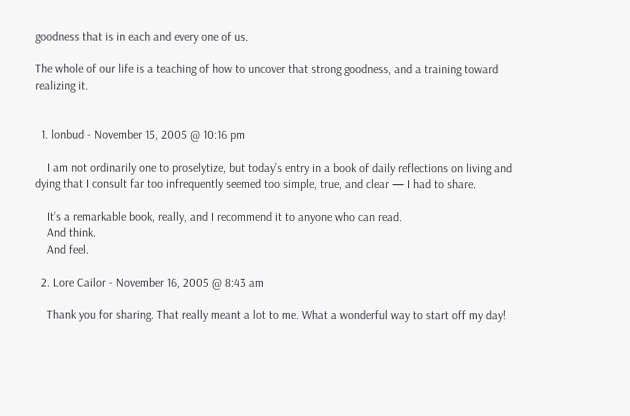goodness that is in each and every one of us.

The whole of our life is a teaching of how to uncover that strong goodness, and a training toward realizing it.


  1. lonbud - November 15, 2005 @ 10:16 pm

    I am not ordinarily one to proselytize, but today’s entry in a book of daily reflections on living and dying that I consult far too infrequently seemed too simple, true, and clear — I had to share.

    It’s a remarkable book, really, and I recommend it to anyone who can read.
    And think.
    And feel.

  2. Lore Cailor - November 16, 2005 @ 8:43 am

    Thank you for sharing. That really meant a lot to me. What a wonderful way to start off my day!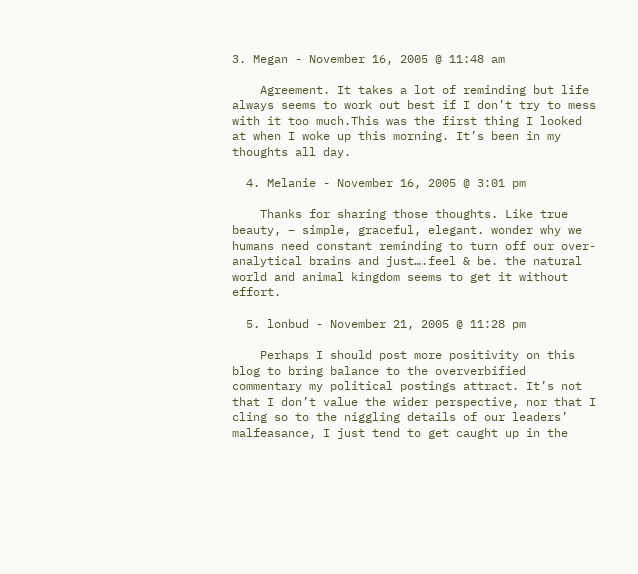3. Megan - November 16, 2005 @ 11:48 am

    Agreement. It takes a lot of reminding but life always seems to work out best if I don’t try to mess with it too much.This was the first thing I looked at when I woke up this morning. It’s been in my thoughts all day.

  4. Melanie - November 16, 2005 @ 3:01 pm

    Thanks for sharing those thoughts. Like true beauty, – simple, graceful, elegant. wonder why we humans need constant reminding to turn off our over-analytical brains and just….feel & be. the natural world and animal kingdom seems to get it without effort.

  5. lonbud - November 21, 2005 @ 11:28 pm

    Perhaps I should post more positivity on this blog to bring balance to the oververbified commentary my political postings attract. It’s not that I don’t value the wider perspective, nor that I cling so to the niggling details of our leaders’ malfeasance, I just tend to get caught up in the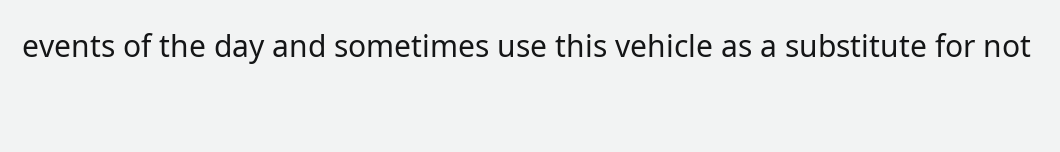events of the day and sometimes use this vehicle as a substitute for not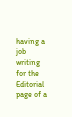having a job writing for the Editorial page of a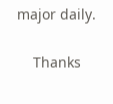major daily.

    Thanks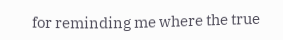for reminding me where the true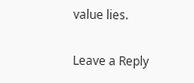value lies.

Leave a Reply